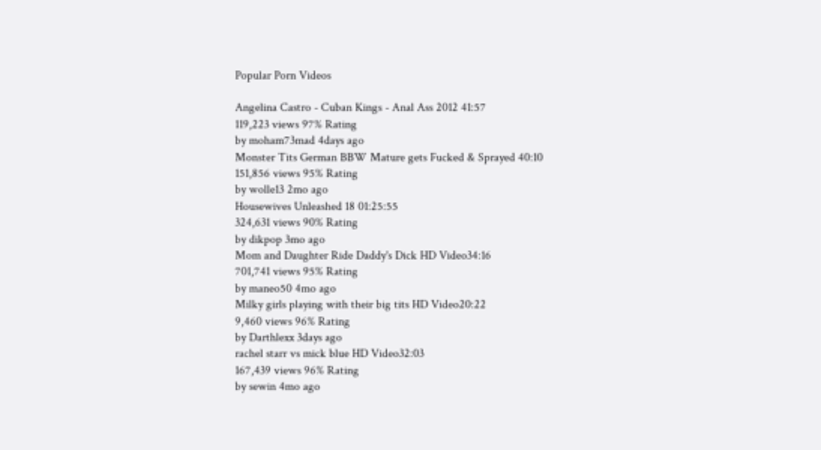Popular Porn Videos

Angelina Castro - Cuban Kings - Anal Ass 2012 41:57
119,223 views 97% Rating
by moham73mad 4days ago
Monster Tits German BBW Mature gets Fucked & Sprayed 40:10
151,856 views 95% Rating
by wolle13 2mo ago
Housewives Unleashed 18 01:25:55
324,631 views 90% Rating
by dikpop 3mo ago
Mom and Daughter Ride Daddy's Dick HD Video34:16
701,741 views 95% Rating
by maneo50 4mo ago
Milky girls playing with their big tits HD Video20:22
9,460 views 96% Rating
by Darthlexx 3days ago
rachel starr vs mick blue HD Video32:03
167,439 views 96% Rating
by sewin 4mo ago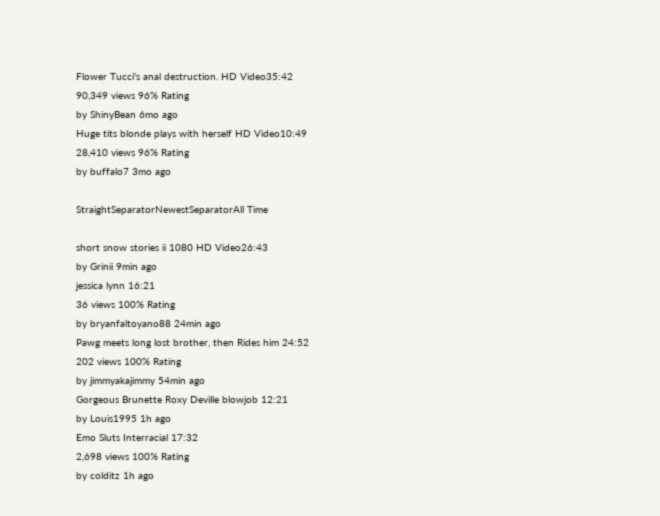Flower Tucci's anal destruction. HD Video35:42
90,349 views 96% Rating
by ShinyBean 6mo ago
Huge tits blonde plays with herself HD Video10:49
28,410 views 96% Rating
by buffalo7 3mo ago

StraightSeparatorNewestSeparatorAll Time

short snow stories ii 1080 HD Video26:43
by Grinii 9min ago
jessica lynn 16:21
36 views 100% Rating
by bryanfaltoyano88 24min ago
Pawg meets long lost brother, then Rides him 24:52
202 views 100% Rating
by jimmyakajimmy 54min ago
Gorgeous Brunette Roxy Deville blowjob 12:21
by Louis1995 1h ago
Emo Sluts Interracial 17:32
2,698 views 100% Rating
by colditz 1h ago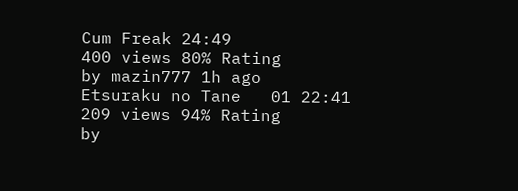Cum Freak 24:49
400 views 80% Rating
by mazin777 1h ago
Etsuraku no Tane   01 22:41
209 views 94% Rating
by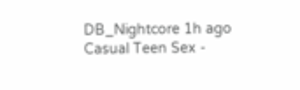DB_Nightcore 1h ago
Casual Teen Sex -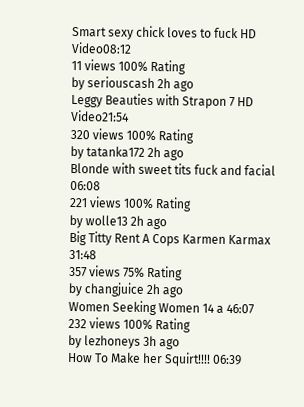Smart sexy chick loves to fuck HD Video08:12
11 views 100% Rating
by seriouscash 2h ago
Leggy Beauties with Strapon 7 HD Video21:54
320 views 100% Rating
by tatanka172 2h ago
Blonde with sweet tits fuck and facial 06:08
221 views 100% Rating
by wolle13 2h ago
Big Titty Rent A Cops Karmen Karmax 31:48
357 views 75% Rating
by changjuice 2h ago
Women Seeking Women 14 a 46:07
232 views 100% Rating
by lezhoneys 3h ago
How To Make her Squirt!!!! 06:39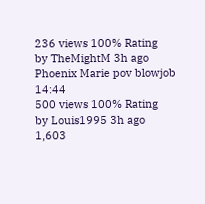236 views 100% Rating
by TheMightM 3h ago
Phoenix Marie pov blowjob 14:44
500 views 100% Rating
by Louis1995 3h ago
1,603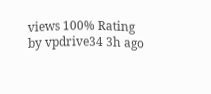views 100% Rating
by vpdrive34 3h ago